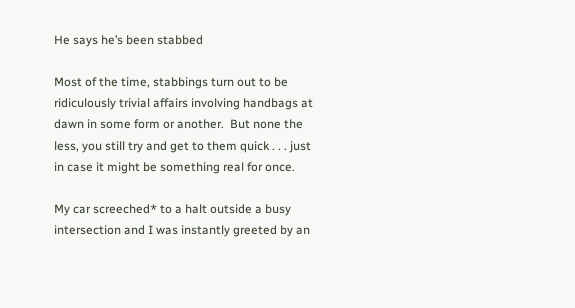He says he’s been stabbed

Most of the time, stabbings turn out to be ridiculously trivial affairs involving handbags at dawn in some form or another.  But none the less, you still try and get to them quick . . . just in case it might be something real for once.

My car screeched* to a halt outside a busy intersection and I was instantly greeted by an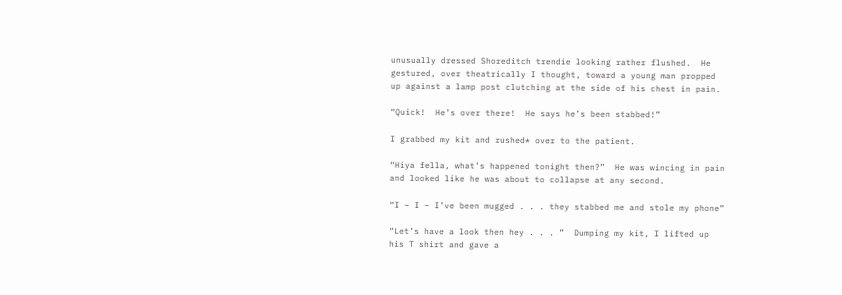unusually dressed Shoreditch trendie looking rather flushed.  He gestured, over theatrically I thought, toward a young man propped up against a lamp post clutching at the side of his chest in pain.

“Quick!  He’s over there!  He says he’s been stabbed!”

I grabbed my kit and rushed* over to the patient.

“Hiya fella, what’s happened tonight then?”  He was wincing in pain and looked like he was about to collapse at any second.

“I – I – I’ve been mugged . . . they stabbed me and stole my phone”

“Let’s have a look then hey . . . ”  Dumping my kit, I lifted up his T shirt and gave a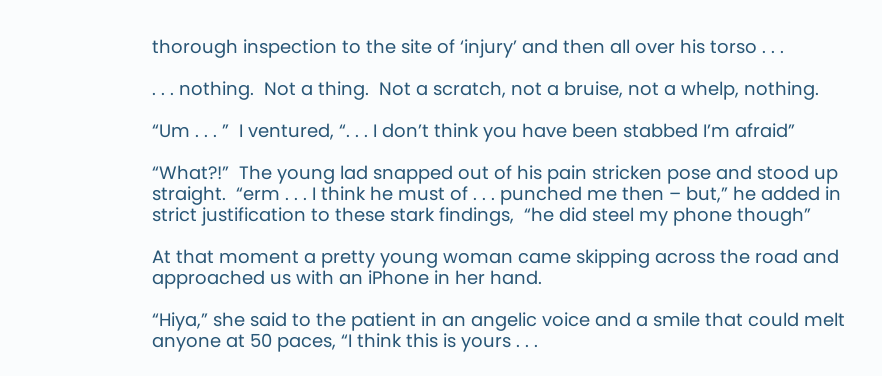thorough inspection to the site of ‘injury’ and then all over his torso . . .

. . . nothing.  Not a thing.  Not a scratch, not a bruise, not a whelp, nothing.

“Um . . . ”  I ventured, “. . . I don’t think you have been stabbed I’m afraid”

“What?!”  The young lad snapped out of his pain stricken pose and stood up straight.  “erm . . . I think he must of . . . punched me then – but,” he added in strict justification to these stark findings,  “he did steel my phone though”

At that moment a pretty young woman came skipping across the road and approached us with an iPhone in her hand.

“Hiya,” she said to the patient in an angelic voice and a smile that could melt anyone at 50 paces, “I think this is yours . . .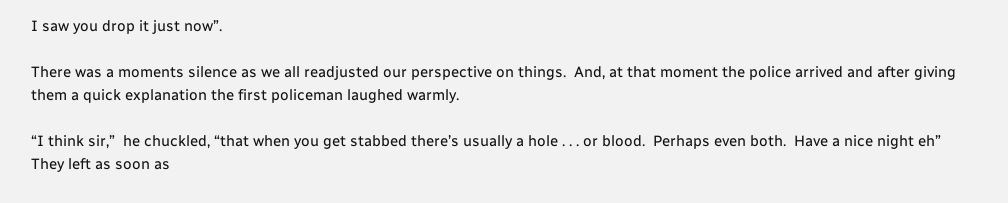I saw you drop it just now”.

There was a moments silence as we all readjusted our perspective on things.  And, at that moment the police arrived and after giving them a quick explanation the first policeman laughed warmly.

“I think sir,”  he chuckled, “that when you get stabbed there’s usually a hole . . . or blood.  Perhaps even both.  Have a nice night eh”  They left as soon as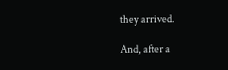they arrived.

And, after a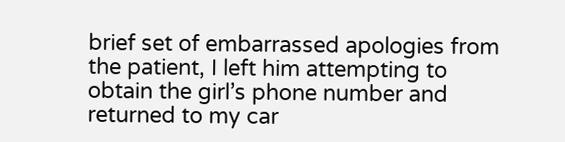brief set of embarrassed apologies from the patient, I left him attempting to obtain the girl’s phone number and returned to my car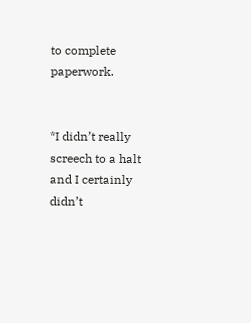to complete paperwork.


*I didn’t really screech to a halt and I certainly didn’t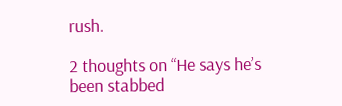rush.

2 thoughts on “He says he’s been stabbed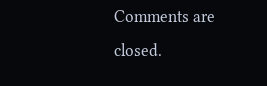Comments are closed.